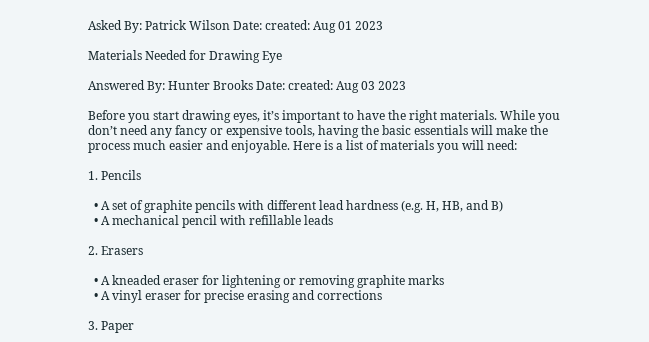Asked By: Patrick Wilson Date: created: Aug 01 2023

Materials Needed for Drawing Eye

Answered By: Hunter Brooks Date: created: Aug 03 2023

Before you start drawing eyes, it’s important to have the right materials. While you don’t need any fancy or expensive tools, having the basic essentials will make the process much easier and enjoyable. Here is a list of materials you will need:

1. Pencils

  • A set of graphite pencils with different lead hardness (e.g. H, HB, and B)
  • A mechanical pencil with refillable leads

2. Erasers

  • A kneaded eraser for lightening or removing graphite marks
  • A vinyl eraser for precise erasing and corrections

3. Paper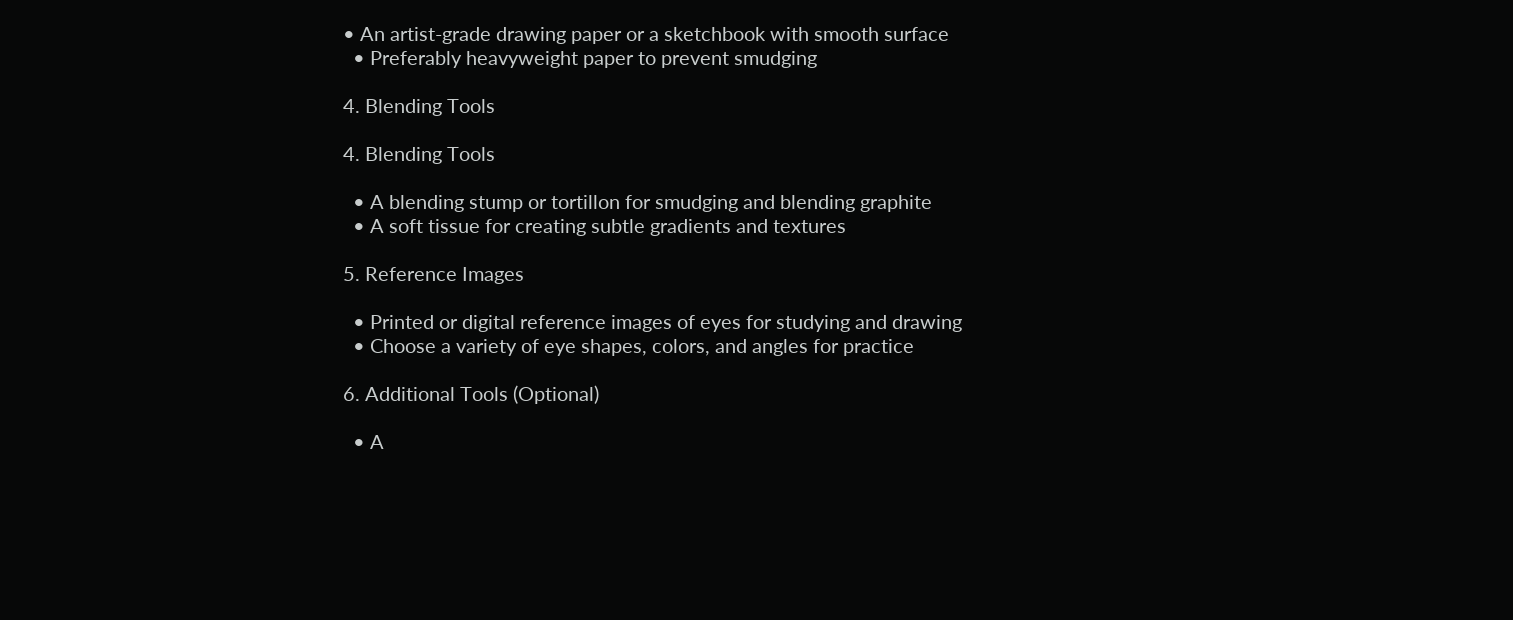• An artist-grade drawing paper or a sketchbook with smooth surface
  • Preferably heavyweight paper to prevent smudging

4. Blending Tools

4. Blending Tools

  • A blending stump or tortillon for smudging and blending graphite
  • A soft tissue for creating subtle gradients and textures

5. Reference Images

  • Printed or digital reference images of eyes for studying and drawing
  • Choose a variety of eye shapes, colors, and angles for practice

6. Additional Tools (Optional)

  • A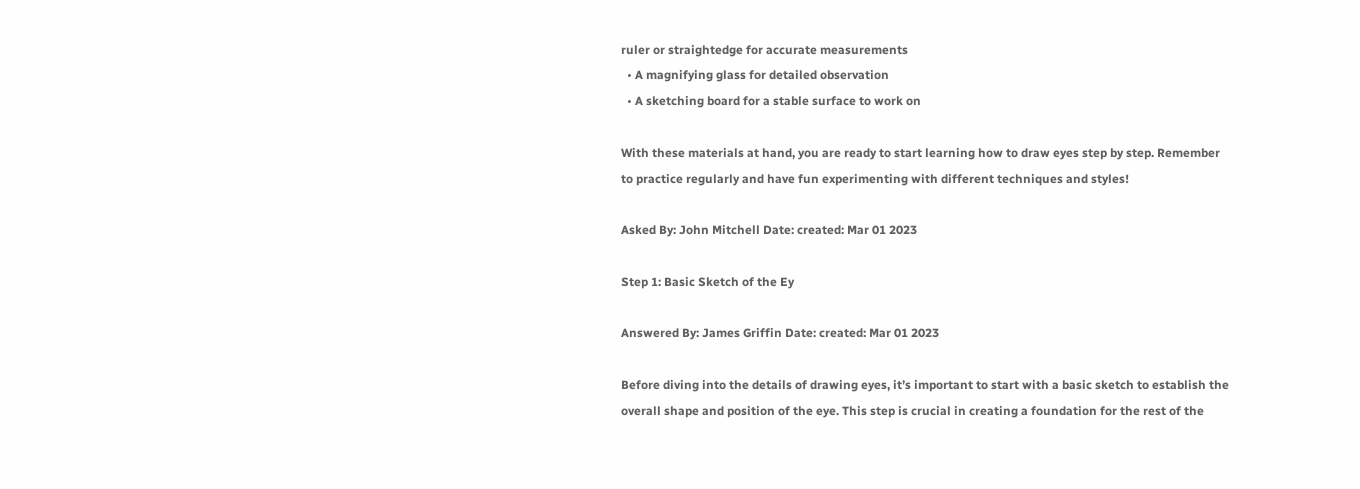ruler or straightedge for accurate measurements
  • A magnifying glass for detailed observation
  • A sketching board for a stable surface to work on

With these materials at hand, you are ready to start learning how to draw eyes step by step. Remember to practice regularly and have fun experimenting with different techniques and styles!

Asked By: John Mitchell Date: created: Mar 01 2023

Step 1: Basic Sketch of the Ey

Answered By: James Griffin Date: created: Mar 01 2023

Before diving into the details of drawing eyes, it’s important to start with a basic sketch to establish the overall shape and position of the eye. This step is crucial in creating a foundation for the rest of the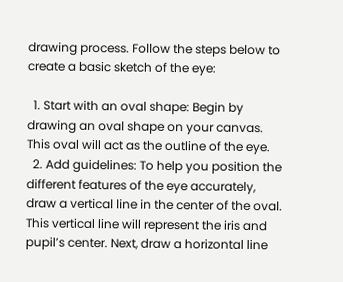drawing process. Follow the steps below to create a basic sketch of the eye:

  1. Start with an oval shape: Begin by drawing an oval shape on your canvas. This oval will act as the outline of the eye.
  2. Add guidelines: To help you position the different features of the eye accurately, draw a vertical line in the center of the oval. This vertical line will represent the iris and pupil’s center. Next, draw a horizontal line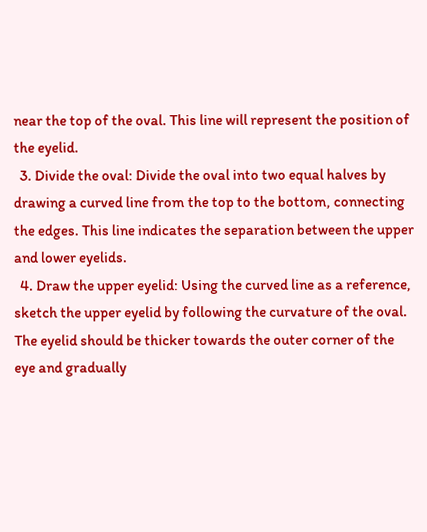near the top of the oval. This line will represent the position of the eyelid.
  3. Divide the oval: Divide the oval into two equal halves by drawing a curved line from the top to the bottom, connecting the edges. This line indicates the separation between the upper and lower eyelids.
  4. Draw the upper eyelid: Using the curved line as a reference, sketch the upper eyelid by following the curvature of the oval. The eyelid should be thicker towards the outer corner of the eye and gradually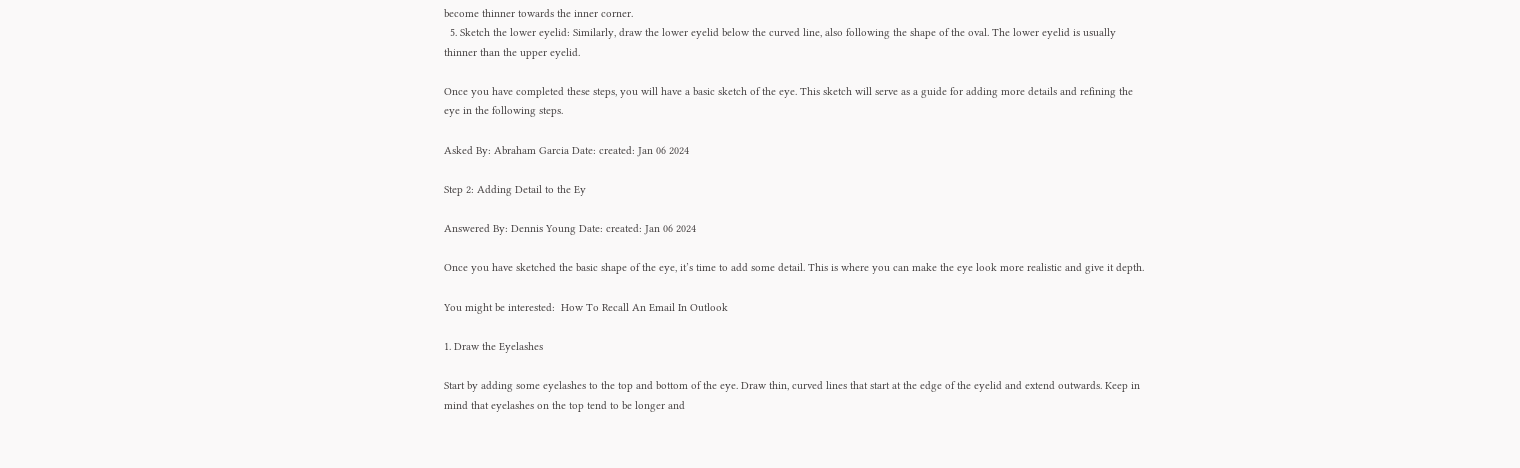become thinner towards the inner corner.
  5. Sketch the lower eyelid: Similarly, draw the lower eyelid below the curved line, also following the shape of the oval. The lower eyelid is usually thinner than the upper eyelid.

Once you have completed these steps, you will have a basic sketch of the eye. This sketch will serve as a guide for adding more details and refining the eye in the following steps.

Asked By: Abraham Garcia Date: created: Jan 06 2024

Step 2: Adding Detail to the Ey

Answered By: Dennis Young Date: created: Jan 06 2024

Once you have sketched the basic shape of the eye, it’s time to add some detail. This is where you can make the eye look more realistic and give it depth.

You might be interested:  How To Recall An Email In Outlook

1. Draw the Eyelashes

Start by adding some eyelashes to the top and bottom of the eye. Draw thin, curved lines that start at the edge of the eyelid and extend outwards. Keep in mind that eyelashes on the top tend to be longer and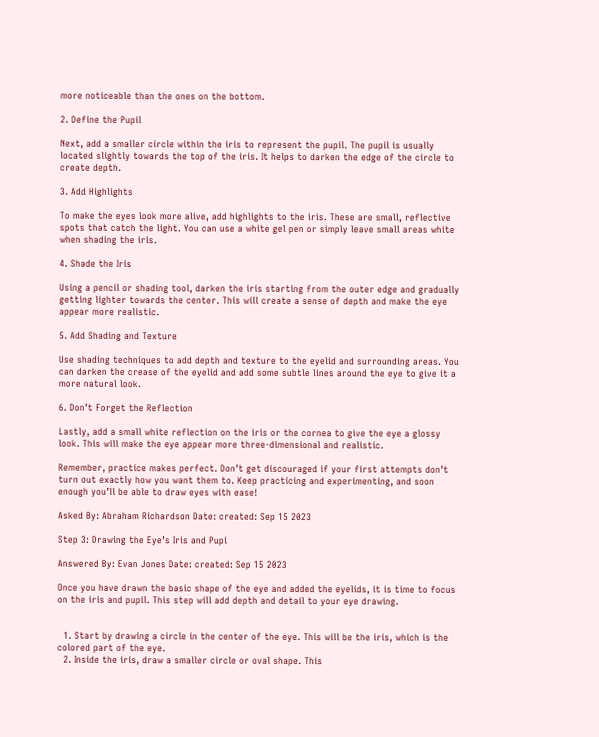more noticeable than the ones on the bottom.

2. Define the Pupil

Next, add a smaller circle within the iris to represent the pupil. The pupil is usually located slightly towards the top of the iris. It helps to darken the edge of the circle to create depth.

3. Add Highlights

To make the eyes look more alive, add highlights to the iris. These are small, reflective spots that catch the light. You can use a white gel pen or simply leave small areas white when shading the iris.

4. Shade the Iris

Using a pencil or shading tool, darken the iris starting from the outer edge and gradually getting lighter towards the center. This will create a sense of depth and make the eye appear more realistic.

5. Add Shading and Texture

Use shading techniques to add depth and texture to the eyelid and surrounding areas. You can darken the crease of the eyelid and add some subtle lines around the eye to give it a more natural look.

6. Don’t Forget the Reflection

Lastly, add a small white reflection on the iris or the cornea to give the eye a glossy look. This will make the eye appear more three-dimensional and realistic.

Remember, practice makes perfect. Don’t get discouraged if your first attempts don’t turn out exactly how you want them to. Keep practicing and experimenting, and soon enough you’ll be able to draw eyes with ease!

Asked By: Abraham Richardson Date: created: Sep 15 2023

Step 3: Drawing the Eye’s Iris and Pupi

Answered By: Evan Jones Date: created: Sep 15 2023

Once you have drawn the basic shape of the eye and added the eyelids, it is time to focus on the iris and pupil. This step will add depth and detail to your eye drawing.


  1. Start by drawing a circle in the center of the eye. This will be the iris, which is the colored part of the eye.
  2. Inside the iris, draw a smaller circle or oval shape. This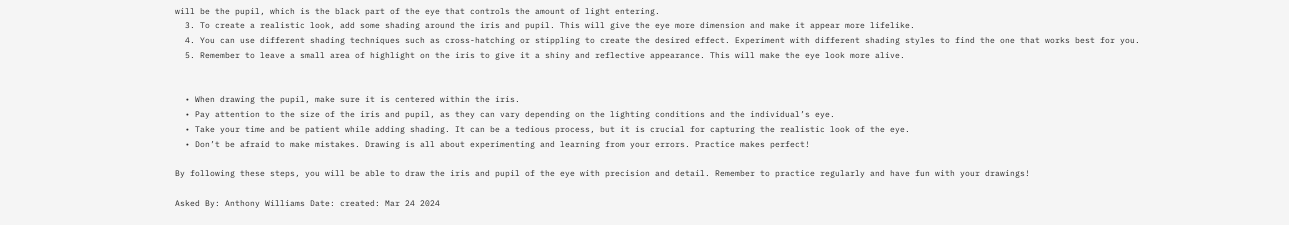will be the pupil, which is the black part of the eye that controls the amount of light entering.
  3. To create a realistic look, add some shading around the iris and pupil. This will give the eye more dimension and make it appear more lifelike.
  4. You can use different shading techniques such as cross-hatching or stippling to create the desired effect. Experiment with different shading styles to find the one that works best for you.
  5. Remember to leave a small area of highlight on the iris to give it a shiny and reflective appearance. This will make the eye look more alive.


  • When drawing the pupil, make sure it is centered within the iris.
  • Pay attention to the size of the iris and pupil, as they can vary depending on the lighting conditions and the individual’s eye.
  • Take your time and be patient while adding shading. It can be a tedious process, but it is crucial for capturing the realistic look of the eye.
  • Don’t be afraid to make mistakes. Drawing is all about experimenting and learning from your errors. Practice makes perfect!

By following these steps, you will be able to draw the iris and pupil of the eye with precision and detail. Remember to practice regularly and have fun with your drawings!

Asked By: Anthony Williams Date: created: Mar 24 2024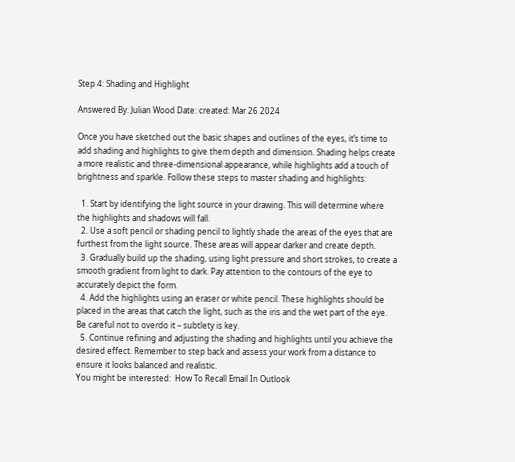Step 4: Shading and Highlight

Answered By: Julian Wood Date: created: Mar 26 2024

Once you have sketched out the basic shapes and outlines of the eyes, it’s time to add shading and highlights to give them depth and dimension. Shading helps create a more realistic and three-dimensional appearance, while highlights add a touch of brightness and sparkle. Follow these steps to master shading and highlights:

  1. Start by identifying the light source in your drawing. This will determine where the highlights and shadows will fall.
  2. Use a soft pencil or shading pencil to lightly shade the areas of the eyes that are furthest from the light source. These areas will appear darker and create depth.
  3. Gradually build up the shading, using light pressure and short strokes, to create a smooth gradient from light to dark. Pay attention to the contours of the eye to accurately depict the form.
  4. Add the highlights using an eraser or white pencil. These highlights should be placed in the areas that catch the light, such as the iris and the wet part of the eye. Be careful not to overdo it – subtlety is key.
  5. Continue refining and adjusting the shading and highlights until you achieve the desired effect. Remember to step back and assess your work from a distance to ensure it looks balanced and realistic.
You might be interested:  How To Recall Email In Outlook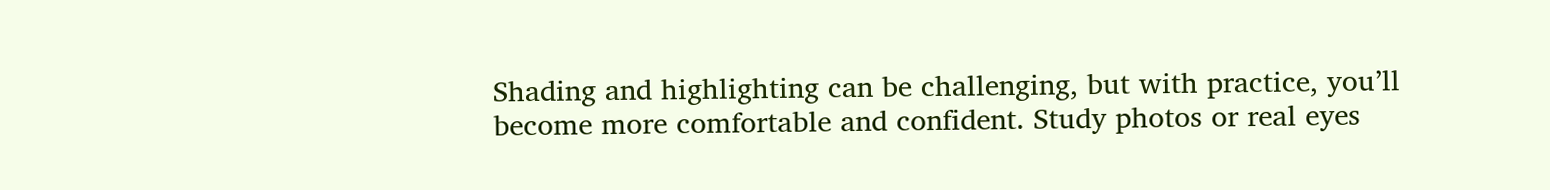Shading and highlighting can be challenging, but with practice, you’ll become more comfortable and confident. Study photos or real eyes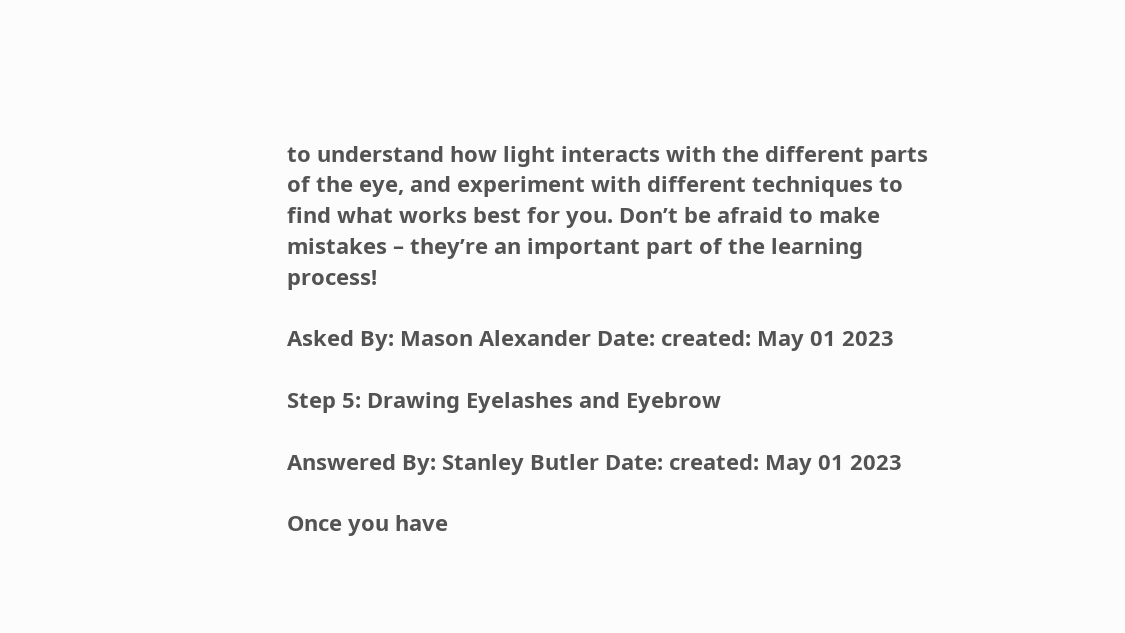to understand how light interacts with the different parts of the eye, and experiment with different techniques to find what works best for you. Don’t be afraid to make mistakes – they’re an important part of the learning process!

Asked By: Mason Alexander Date: created: May 01 2023

Step 5: Drawing Eyelashes and Eyebrow

Answered By: Stanley Butler Date: created: May 01 2023

Once you have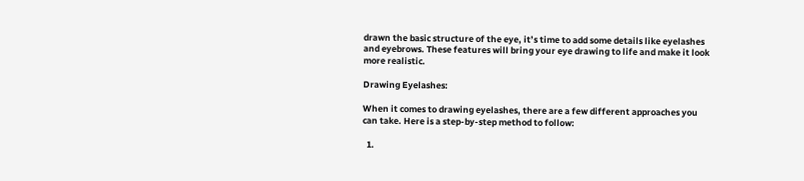drawn the basic structure of the eye, it’s time to add some details like eyelashes and eyebrows. These features will bring your eye drawing to life and make it look more realistic.

Drawing Eyelashes:

When it comes to drawing eyelashes, there are a few different approaches you can take. Here is a step-by-step method to follow:

  1.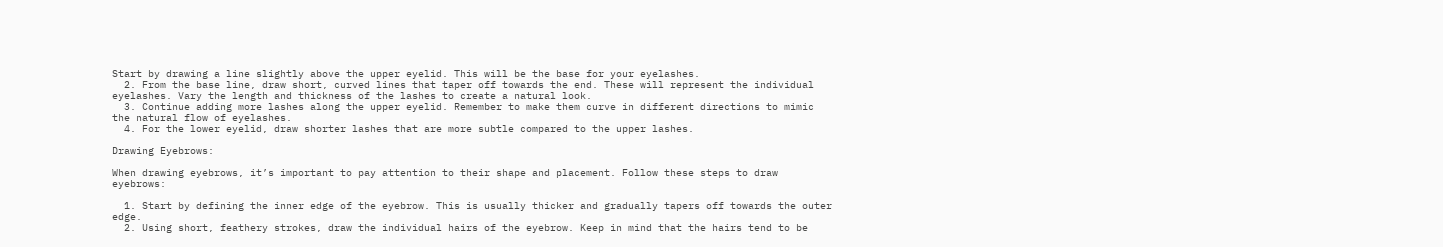Start by drawing a line slightly above the upper eyelid. This will be the base for your eyelashes.
  2. From the base line, draw short, curved lines that taper off towards the end. These will represent the individual eyelashes. Vary the length and thickness of the lashes to create a natural look.
  3. Continue adding more lashes along the upper eyelid. Remember to make them curve in different directions to mimic the natural flow of eyelashes.
  4. For the lower eyelid, draw shorter lashes that are more subtle compared to the upper lashes.

Drawing Eyebrows:

When drawing eyebrows, it’s important to pay attention to their shape and placement. Follow these steps to draw eyebrows:

  1. Start by defining the inner edge of the eyebrow. This is usually thicker and gradually tapers off towards the outer edge.
  2. Using short, feathery strokes, draw the individual hairs of the eyebrow. Keep in mind that the hairs tend to be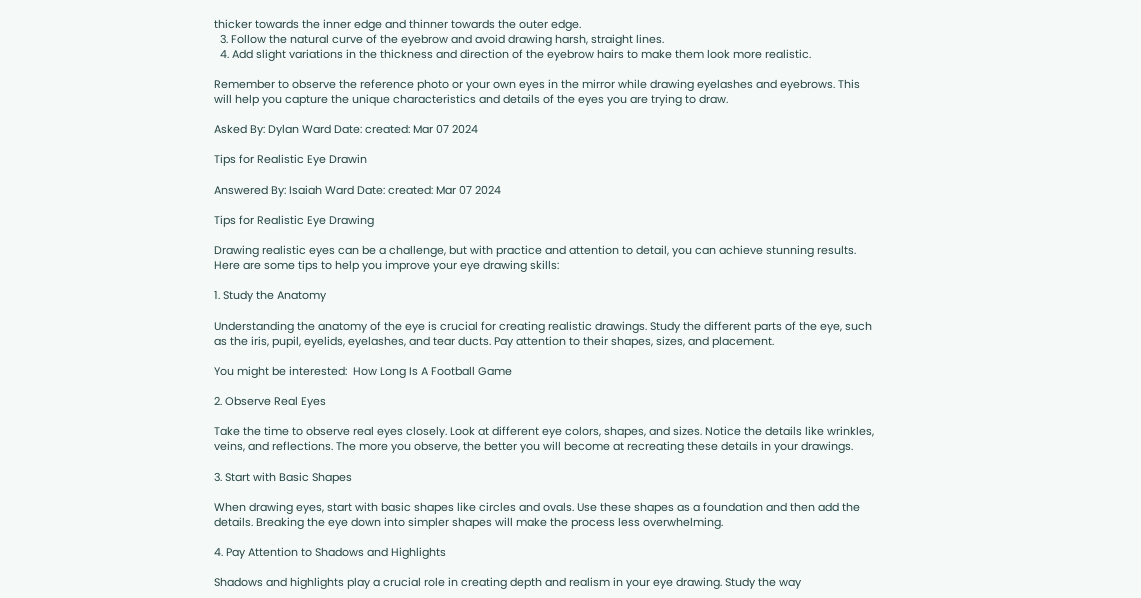thicker towards the inner edge and thinner towards the outer edge.
  3. Follow the natural curve of the eyebrow and avoid drawing harsh, straight lines.
  4. Add slight variations in the thickness and direction of the eyebrow hairs to make them look more realistic.

Remember to observe the reference photo or your own eyes in the mirror while drawing eyelashes and eyebrows. This will help you capture the unique characteristics and details of the eyes you are trying to draw.

Asked By: Dylan Ward Date: created: Mar 07 2024

Tips for Realistic Eye Drawin

Answered By: Isaiah Ward Date: created: Mar 07 2024

Tips for Realistic Eye Drawing

Drawing realistic eyes can be a challenge, but with practice and attention to detail, you can achieve stunning results. Here are some tips to help you improve your eye drawing skills:

1. Study the Anatomy

Understanding the anatomy of the eye is crucial for creating realistic drawings. Study the different parts of the eye, such as the iris, pupil, eyelids, eyelashes, and tear ducts. Pay attention to their shapes, sizes, and placement.

You might be interested:  How Long Is A Football Game

2. Observe Real Eyes

Take the time to observe real eyes closely. Look at different eye colors, shapes, and sizes. Notice the details like wrinkles, veins, and reflections. The more you observe, the better you will become at recreating these details in your drawings.

3. Start with Basic Shapes

When drawing eyes, start with basic shapes like circles and ovals. Use these shapes as a foundation and then add the details. Breaking the eye down into simpler shapes will make the process less overwhelming.

4. Pay Attention to Shadows and Highlights

Shadows and highlights play a crucial role in creating depth and realism in your eye drawing. Study the way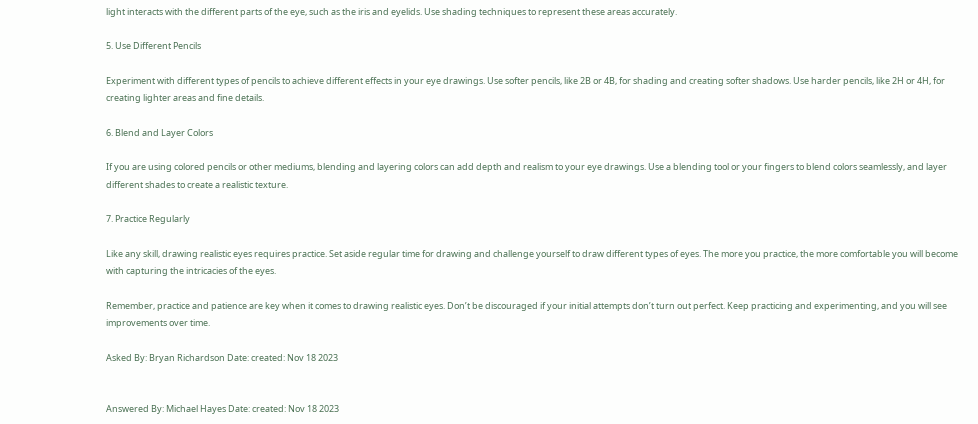light interacts with the different parts of the eye, such as the iris and eyelids. Use shading techniques to represent these areas accurately.

5. Use Different Pencils

Experiment with different types of pencils to achieve different effects in your eye drawings. Use softer pencils, like 2B or 4B, for shading and creating softer shadows. Use harder pencils, like 2H or 4H, for creating lighter areas and fine details.

6. Blend and Layer Colors

If you are using colored pencils or other mediums, blending and layering colors can add depth and realism to your eye drawings. Use a blending tool or your fingers to blend colors seamlessly, and layer different shades to create a realistic texture.

7. Practice Regularly

Like any skill, drawing realistic eyes requires practice. Set aside regular time for drawing and challenge yourself to draw different types of eyes. The more you practice, the more comfortable you will become with capturing the intricacies of the eyes.

Remember, practice and patience are key when it comes to drawing realistic eyes. Don’t be discouraged if your initial attempts don’t turn out perfect. Keep practicing and experimenting, and you will see improvements over time.

Asked By: Bryan Richardson Date: created: Nov 18 2023


Answered By: Michael Hayes Date: created: Nov 18 2023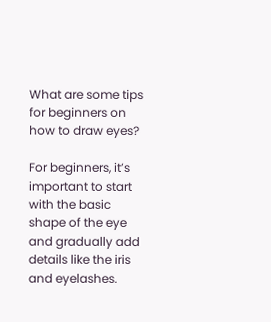What are some tips for beginners on how to draw eyes?

For beginners, it’s important to start with the basic shape of the eye and gradually add details like the iris and eyelashes.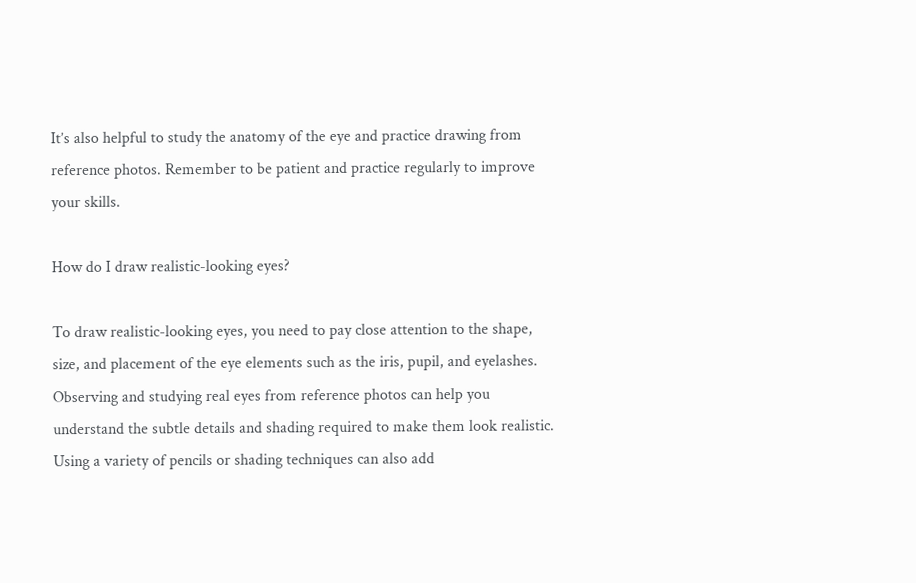It’s also helpful to study the anatomy of the eye and practice drawing from reference photos. Remember to be patient and practice regularly to improve your skills.

How do I draw realistic-looking eyes?

To draw realistic-looking eyes, you need to pay close attention to the shape, size, and placement of the eye elements such as the iris, pupil, and eyelashes. Observing and studying real eyes from reference photos can help you understand the subtle details and shading required to make them look realistic. Using a variety of pencils or shading techniques can also add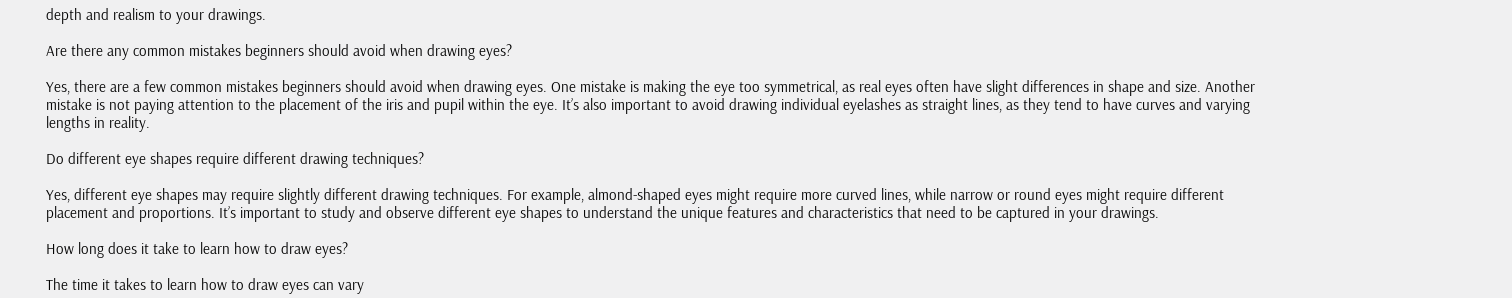depth and realism to your drawings.

Are there any common mistakes beginners should avoid when drawing eyes?

Yes, there are a few common mistakes beginners should avoid when drawing eyes. One mistake is making the eye too symmetrical, as real eyes often have slight differences in shape and size. Another mistake is not paying attention to the placement of the iris and pupil within the eye. It’s also important to avoid drawing individual eyelashes as straight lines, as they tend to have curves and varying lengths in reality.

Do different eye shapes require different drawing techniques?

Yes, different eye shapes may require slightly different drawing techniques. For example, almond-shaped eyes might require more curved lines, while narrow or round eyes might require different placement and proportions. It’s important to study and observe different eye shapes to understand the unique features and characteristics that need to be captured in your drawings.

How long does it take to learn how to draw eyes?

The time it takes to learn how to draw eyes can vary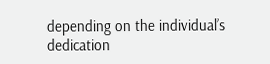depending on the individual’s dedication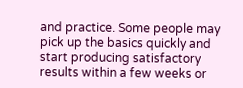and practice. Some people may pick up the basics quickly and start producing satisfactory results within a few weeks or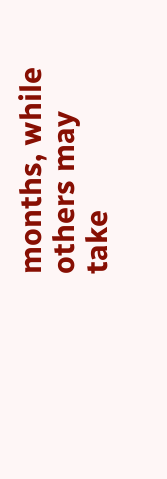months, while others may take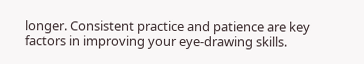longer. Consistent practice and patience are key factors in improving your eye-drawing skills.